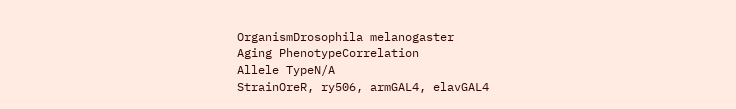OrganismDrosophila melanogaster
Aging PhenotypeCorrelation
Allele TypeN/A
StrainOreR, ry506, armGAL4, elavGAL4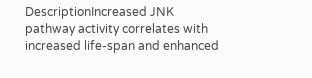DescriptionIncreased JNK pathway activity correlates with increased life-span and enhanced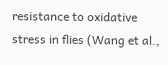resistance to oxidative stress in flies (Wang et al.,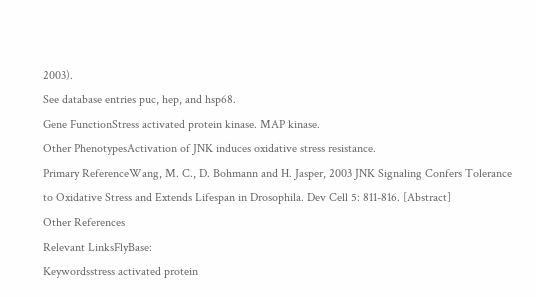2003).
See database entries puc, hep, and hsp68.
Gene FunctionStress activated protein kinase. MAP kinase.
Other PhenotypesActivation of JNK induces oxidative stress resistance.
Primary ReferenceWang, M. C., D. Bohmann and H. Jasper, 2003 JNK Signaling Confers Tolerance to Oxidative Stress and Extends Lifespan in Drosophila. Dev Cell 5: 811-816. [Abstract]
Other References
Relevant LinksFlyBase:
Keywordsstress activated protein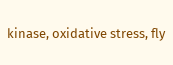kinase, oxidative stress, fly